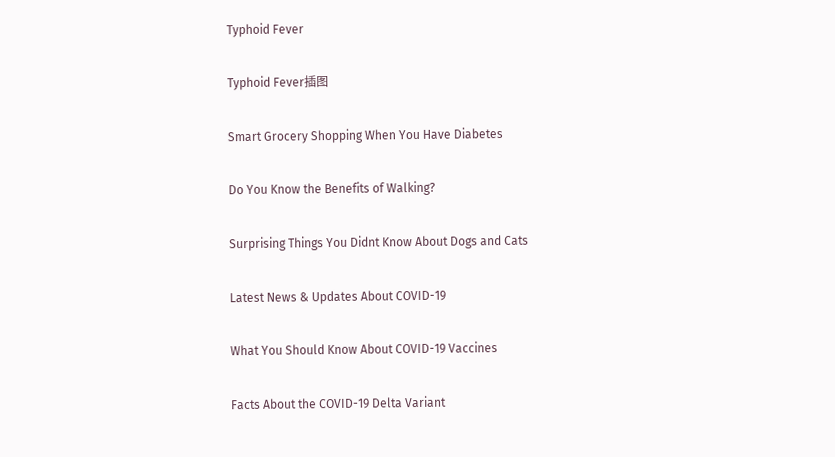Typhoid Fever

Typhoid Fever插图

Smart Grocery Shopping When You Have Diabetes

Do You Know the Benefits of Walking?

Surprising Things You Didnt Know About Dogs and Cats

Latest News & Updates About COVID-19

What You Should Know About COVID-19 Vaccines

Facts About the COVID-19 Delta Variant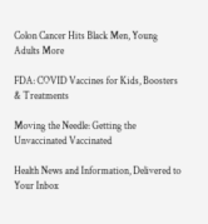Colon Cancer Hits Black Men, Young Adults More

FDA: COVID Vaccines for Kids, Boosters & Treatments

Moving the Needle: Getting the Unvaccinated Vaccinated

Health News and Information, Delivered to Your Inbox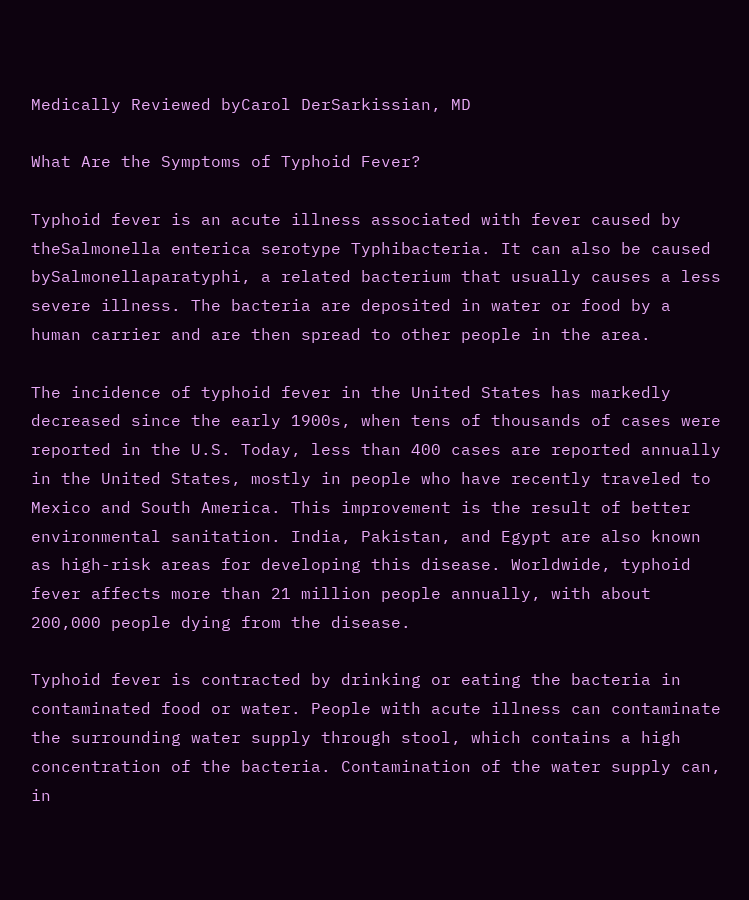Medically Reviewed byCarol DerSarkissian, MD

What Are the Symptoms of Typhoid Fever?

Typhoid fever is an acute illness associated with fever caused by theSalmonella enterica serotype Typhibacteria. It can also be caused bySalmonellaparatyphi, a related bacterium that usually causes a less severe illness. The bacteria are deposited in water or food by a human carrier and are then spread to other people in the area.

The incidence of typhoid fever in the United States has markedly decreased since the early 1900s, when tens of thousands of cases were reported in the U.S. Today, less than 400 cases are reported annually in the United States, mostly in people who have recently traveled to Mexico and South America. This improvement is the result of better environmental sanitation. India, Pakistan, and Egypt are also known as high-risk areas for developing this disease. Worldwide, typhoid fever affects more than 21 million people annually, with about 200,000 people dying from the disease.

Typhoid fever is contracted by drinking or eating the bacteria in contaminated food or water. People with acute illness can contaminate the surrounding water supply through stool, which contains a high concentration of the bacteria. Contamination of the water supply can, in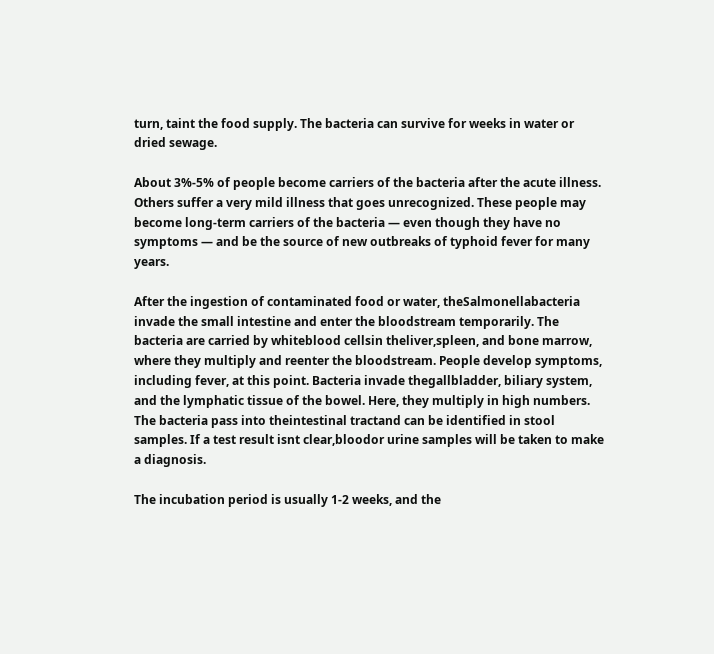turn, taint the food supply. The bacteria can survive for weeks in water or dried sewage.

About 3%-5% of people become carriers of the bacteria after the acute illness. Others suffer a very mild illness that goes unrecognized. These people may become long-term carriers of the bacteria — even though they have no symptoms — and be the source of new outbreaks of typhoid fever for many years.

After the ingestion of contaminated food or water, theSalmonellabacteria invade the small intestine and enter the bloodstream temporarily. The bacteria are carried by whiteblood cellsin theliver,spleen, and bone marrow, where they multiply and reenter the bloodstream. People develop symptoms, including fever, at this point. Bacteria invade thegallbladder, biliary system, and the lymphatic tissue of the bowel. Here, they multiply in high numbers. The bacteria pass into theintestinal tractand can be identified in stool samples. If a test result isnt clear,bloodor urine samples will be taken to make a diagnosis.

The incubation period is usually 1-2 weeks, and the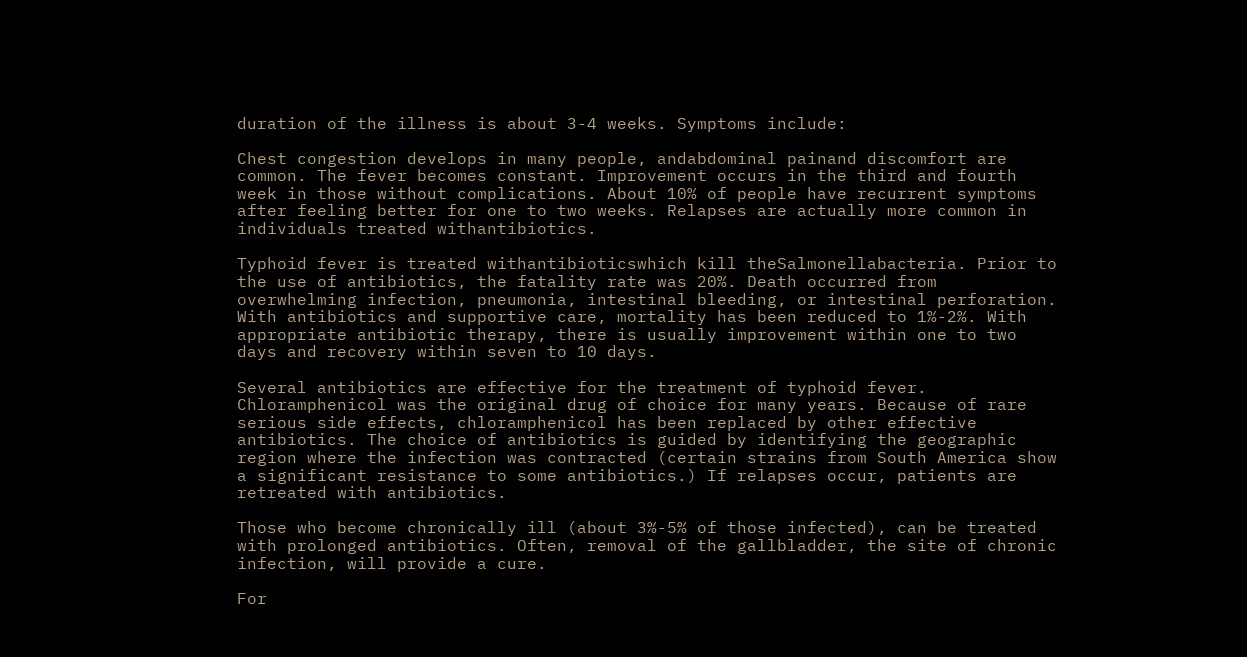duration of the illness is about 3-4 weeks. Symptoms include:

Chest congestion develops in many people, andabdominal painand discomfort are common. The fever becomes constant. Improvement occurs in the third and fourth week in those without complications. About 10% of people have recurrent symptoms after feeling better for one to two weeks. Relapses are actually more common in individuals treated withantibiotics.

Typhoid fever is treated withantibioticswhich kill theSalmonellabacteria. Prior to the use of antibiotics, the fatality rate was 20%. Death occurred from overwhelming infection, pneumonia, intestinal bleeding, or intestinal perforation. With antibiotics and supportive care, mortality has been reduced to 1%-2%. With appropriate antibiotic therapy, there is usually improvement within one to two days and recovery within seven to 10 days.

Several antibiotics are effective for the treatment of typhoid fever. Chloramphenicol was the original drug of choice for many years. Because of rare serious side effects, chloramphenicol has been replaced by other effective antibiotics. The choice of antibiotics is guided by identifying the geographic region where the infection was contracted (certain strains from South America show a significant resistance to some antibiotics.) If relapses occur, patients are retreated with antibiotics.

Those who become chronically ill (about 3%-5% of those infected), can be treated with prolonged antibiotics. Often, removal of the gallbladder, the site of chronic infection, will provide a cure.

For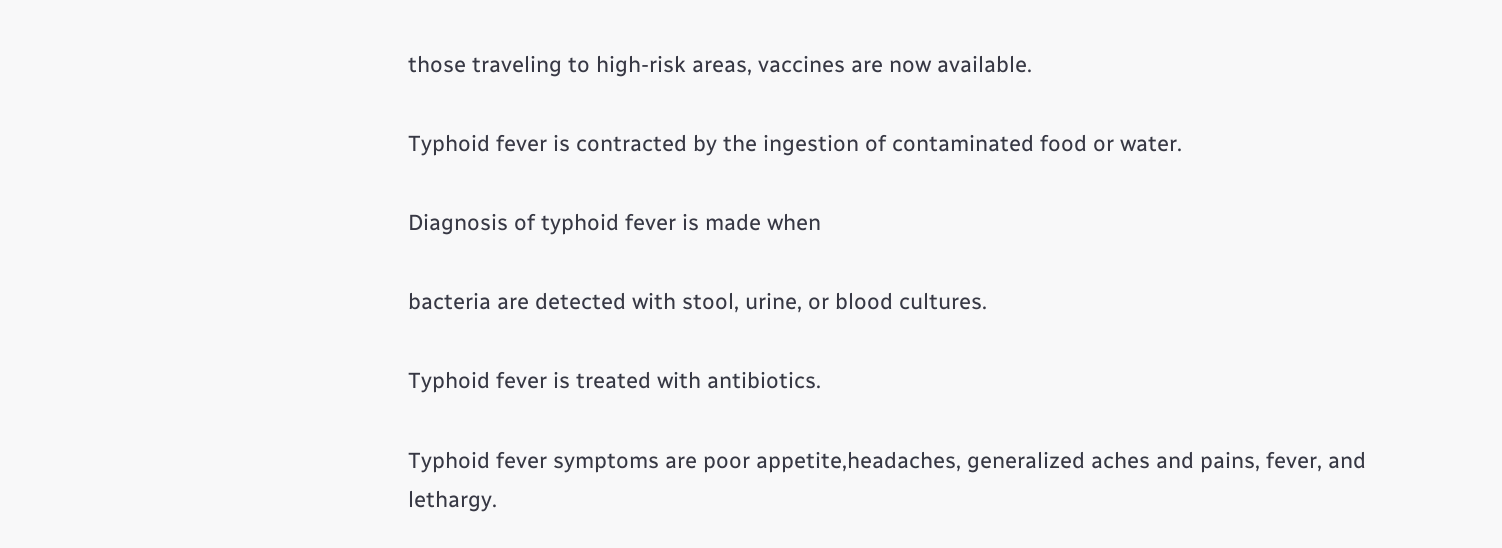those traveling to high-risk areas, vaccines are now available.

Typhoid fever is contracted by the ingestion of contaminated food or water.

Diagnosis of typhoid fever is made when

bacteria are detected with stool, urine, or blood cultures.

Typhoid fever is treated with antibiotics.

Typhoid fever symptoms are poor appetite,headaches, generalized aches and pains, fever, and lethargy.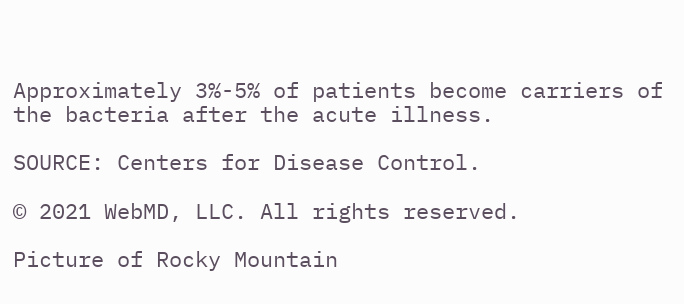Approximately 3%-5% of patients become carriers of the bacteria after the acute illness.

SOURCE: Centers for Disease Control.

© 2021 WebMD, LLC. All rights reserved.

Picture of Rocky Mountain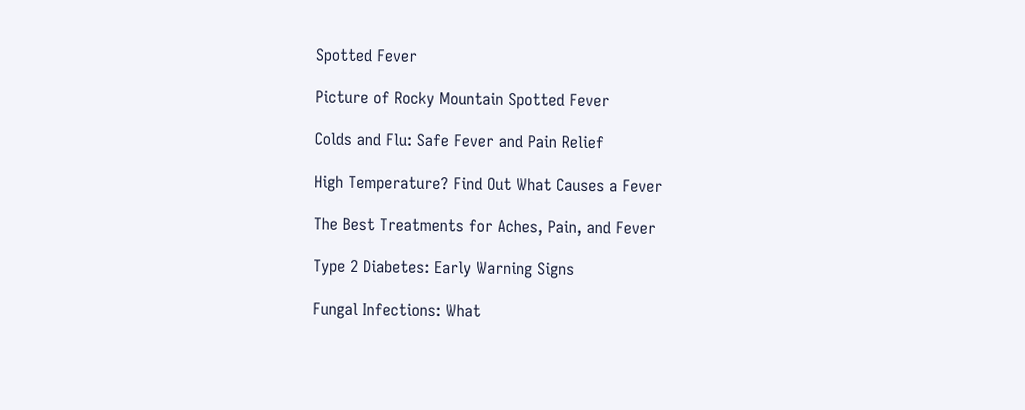Spotted Fever

Picture of Rocky Mountain Spotted Fever

Colds and Flu: Safe Fever and Pain Relief

High Temperature? Find Out What Causes a Fever

The Best Treatments for Aches, Pain, and Fever

Type 2 Diabetes: Early Warning Signs

Fungal Infections: What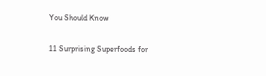You Should Know

11 Surprising Superfoods for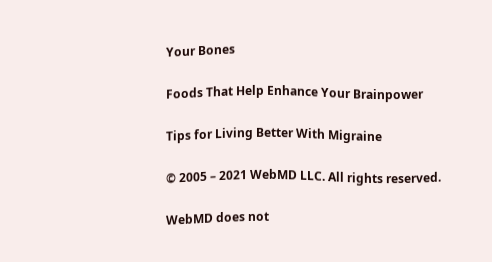Your Bones

Foods That Help Enhance Your Brainpower

Tips for Living Better With Migraine

© 2005 – 2021 WebMD LLC. All rights reserved.

WebMD does not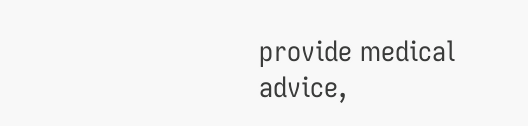provide medical advice,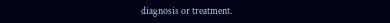diagnosis or treatment.